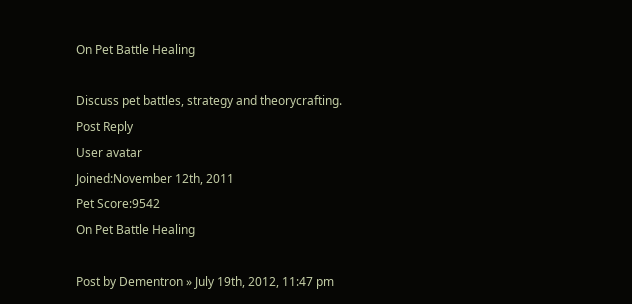On Pet Battle Healing

Discuss pet battles, strategy and theorycrafting.
Post Reply
User avatar
Joined:November 12th, 2011
Pet Score:9542
On Pet Battle Healing

Post by Dementron » July 19th, 2012, 11:47 pm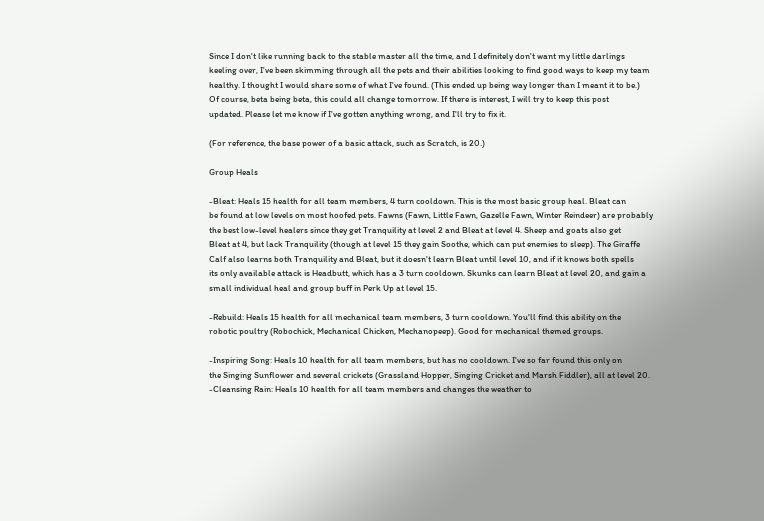Since I don't like running back to the stable master all the time, and I definitely don't want my little darlings
keeling over, I've been skimming through all the pets and their abilities looking to find good ways to keep my team
healthy. I thought I would share some of what I've found. (This ended up being way longer than I meant it to be.)
Of course, beta being beta, this could all change tomorrow. If there is interest, I will try to keep this post
updated. Please let me know if I've gotten anything wrong, and I'll try to fix it.

(For reference, the base power of a basic attack, such as Scratch, is 20.)

Group Heals

-Bleat: Heals 15 health for all team members, 4 turn cooldown. This is the most basic group heal. Bleat can
be found at low levels on most hoofed pets. Fawns (Fawn, Little Fawn, Gazelle Fawn, Winter Reindeer) are probably
the best low-level healers since they get Tranquility at level 2 and Bleat at level 4. Sheep and goats also get
Bleat at 4, but lack Tranquility (though at level 15 they gain Soothe, which can put enemies to sleep). The Giraffe
Calf also learns both Tranquility and Bleat, but it doesn't learn Bleat until level 10, and if it knows both spells
its only available attack is Headbutt, which has a 3 turn cooldown. Skunks can learn Bleat at level 20, and gain a
small individual heal and group buff in Perk Up at level 15.

-Rebuild: Heals 15 health for all mechanical team members, 3 turn cooldown. You'll find this ability on the
robotic poultry (Robochick, Mechanical Chicken, Mechanopeep). Good for mechanical themed groups.

-Inspiring Song: Heals 10 health for all team members, but has no cooldown. I've so far found this only on
the Singing Sunflower and several crickets (Grassland Hopper, Singing Cricket and Marsh Fiddler), all at level 20.
-Cleansing Rain: Heals 10 health for all team members and changes the weather to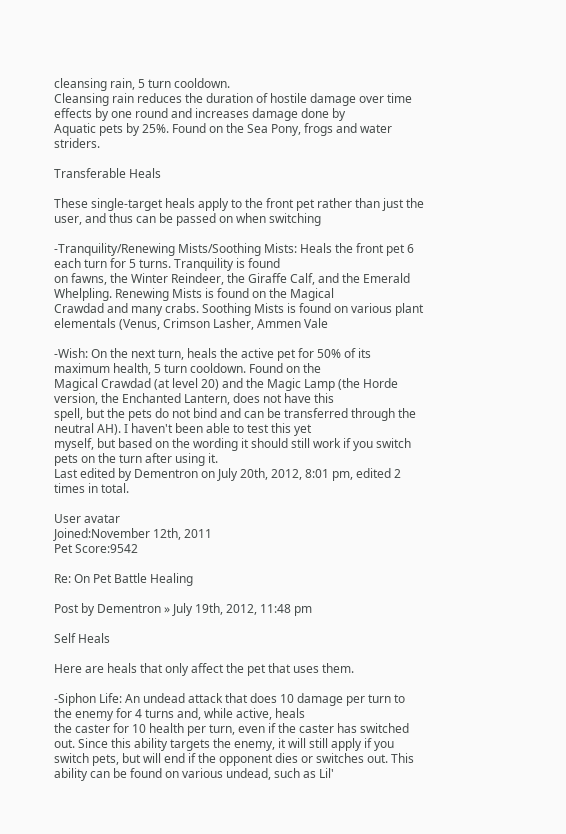cleansing rain, 5 turn cooldown.
Cleansing rain reduces the duration of hostile damage over time effects by one round and increases damage done by
Aquatic pets by 25%. Found on the Sea Pony, frogs and water striders.

Transferable Heals

These single-target heals apply to the front pet rather than just the user, and thus can be passed on when switching

-Tranquility/Renewing Mists/Soothing Mists: Heals the front pet 6 each turn for 5 turns. Tranquility is found
on fawns, the Winter Reindeer, the Giraffe Calf, and the Emerald Whelpling. Renewing Mists is found on the Magical
Crawdad and many crabs. Soothing Mists is found on various plant elementals (Venus, Crimson Lasher, Ammen Vale

-Wish: On the next turn, heals the active pet for 50% of its maximum health, 5 turn cooldown. Found on the
Magical Crawdad (at level 20) and the Magic Lamp (the Horde version, the Enchanted Lantern, does not have this
spell, but the pets do not bind and can be transferred through the neutral AH). I haven't been able to test this yet
myself, but based on the wording it should still work if you switch pets on the turn after using it.
Last edited by Dementron on July 20th, 2012, 8:01 pm, edited 2 times in total.

User avatar
Joined:November 12th, 2011
Pet Score:9542

Re: On Pet Battle Healing

Post by Dementron » July 19th, 2012, 11:48 pm

Self Heals

Here are heals that only affect the pet that uses them.

-Siphon Life: An undead attack that does 10 damage per turn to the enemy for 4 turns and, while active, heals
the caster for 10 health per turn, even if the caster has switched out. Since this ability targets the enemy, it will still apply if you switch pets, but will end if the opponent dies or switches out. This ability can be found on various undead, such as Lil'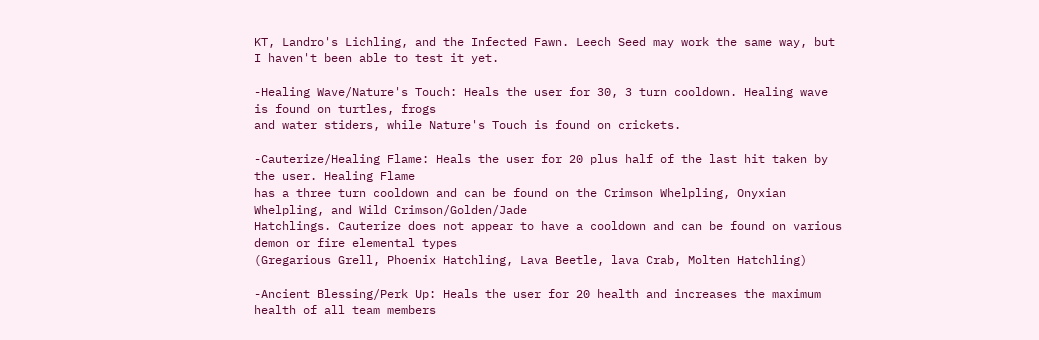KT, Landro's Lichling, and the Infected Fawn. Leech Seed may work the same way, but I haven't been able to test it yet.

-Healing Wave/Nature's Touch: Heals the user for 30, 3 turn cooldown. Healing wave is found on turtles, frogs
and water stiders, while Nature's Touch is found on crickets.

-Cauterize/Healing Flame: Heals the user for 20 plus half of the last hit taken by the user. Healing Flame
has a three turn cooldown and can be found on the Crimson Whelpling, Onyxian Whelpling, and Wild Crimson/Golden/Jade
Hatchlings. Cauterize does not appear to have a cooldown and can be found on various demon or fire elemental types
(Gregarious Grell, Phoenix Hatchling, Lava Beetle, lava Crab, Molten Hatchling)

-Ancient Blessing/Perk Up: Heals the user for 20 health and increases the maximum health of all team members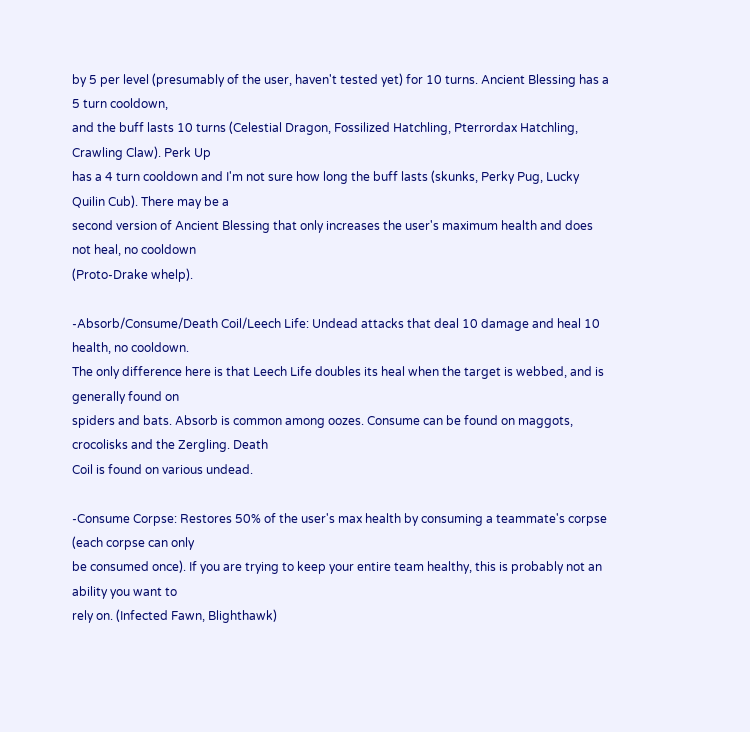by 5 per level (presumably of the user, haven't tested yet) for 10 turns. Ancient Blessing has a 5 turn cooldown,
and the buff lasts 10 turns (Celestial Dragon, Fossilized Hatchling, Pterrordax Hatchling, Crawling Claw). Perk Up
has a 4 turn cooldown and I'm not sure how long the buff lasts (skunks, Perky Pug, Lucky Quilin Cub). There may be a
second version of Ancient Blessing that only increases the user's maximum health and does not heal, no cooldown
(Proto-Drake whelp).

-Absorb/Consume/Death Coil/Leech Life: Undead attacks that deal 10 damage and heal 10 health, no cooldown.
The only difference here is that Leech Life doubles its heal when the target is webbed, and is generally found on
spiders and bats. Absorb is common among oozes. Consume can be found on maggots, crocolisks and the Zergling. Death
Coil is found on various undead.

-Consume Corpse: Restores 50% of the user's max health by consuming a teammate's corpse (each corpse can only
be consumed once). If you are trying to keep your entire team healthy, this is probably not an ability you want to
rely on. (Infected Fawn, Blighthawk)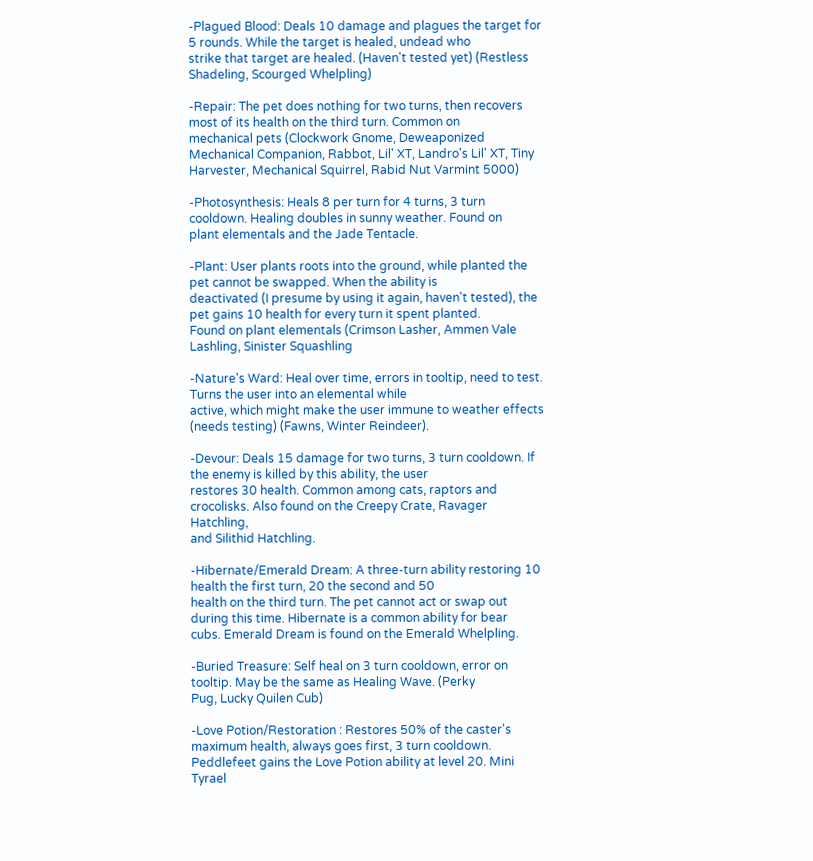-Plagued Blood: Deals 10 damage and plagues the target for 5 rounds. While the target is healed, undead who
strike that target are healed. (Haven't tested yet) (Restless Shadeling, Scourged Whelpling)

-Repair: The pet does nothing for two turns, then recovers most of its health on the third turn. Common on
mechanical pets (Clockwork Gnome, Deweaponized Mechanical Companion, Rabbot, Lil' XT, Landro's Lil' XT, Tiny
Harvester, Mechanical Squirrel, Rabid Nut Varmint 5000)

-Photosynthesis: Heals 8 per turn for 4 turns, 3 turn cooldown. Healing doubles in sunny weather. Found on
plant elementals and the Jade Tentacle.

-Plant: User plants roots into the ground, while planted the pet cannot be swapped. When the ability is
deactivated (I presume by using it again, haven't tested), the pet gains 10 health for every turn it spent planted.
Found on plant elementals (Crimson Lasher, Ammen Vale Lashling, Sinister Squashling

-Nature's Ward: Heal over time, errors in tooltip, need to test. Turns the user into an elemental while
active, which might make the user immune to weather effects (needs testing) (Fawns, Winter Reindeer).

-Devour: Deals 15 damage for two turns, 3 turn cooldown. If the enemy is killed by this ability, the user
restores 30 health. Common among cats, raptors and crocolisks. Also found on the Creepy Crate, Ravager Hatchling,
and Silithid Hatchling.

-Hibernate/Emerald Dream: A three-turn ability restoring 10 health the first turn, 20 the second and 50
health on the third turn. The pet cannot act or swap out during this time. Hibernate is a common ability for bear
cubs. Emerald Dream is found on the Emerald Whelpling.

-Buried Treasure: Self heal on 3 turn cooldown, error on tooltip. May be the same as Healing Wave. (Perky
Pug, Lucky Quilen Cub)

-Love Potion/Restoration : Restores 50% of the caster's maximum health, always goes first, 3 turn cooldown.
Peddlefeet gains the Love Potion ability at level 20. Mini Tyrael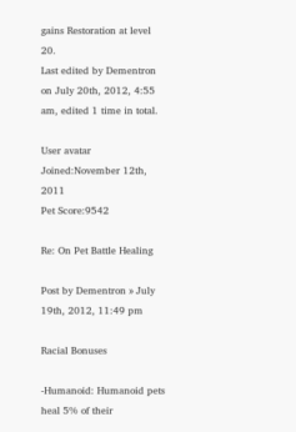gains Restoration at level 20.
Last edited by Dementron on July 20th, 2012, 4:55 am, edited 1 time in total.

User avatar
Joined:November 12th, 2011
Pet Score:9542

Re: On Pet Battle Healing

Post by Dementron » July 19th, 2012, 11:49 pm

Racial Bonuses

-Humanoid: Humanoid pets heal 5% of their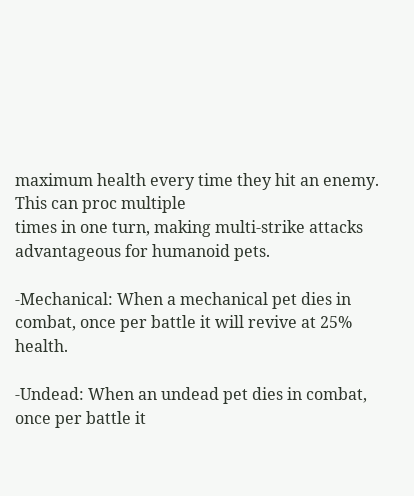maximum health every time they hit an enemy. This can proc multiple
times in one turn, making multi-strike attacks advantageous for humanoid pets.

-Mechanical: When a mechanical pet dies in combat, once per battle it will revive at 25% health.

-Undead: When an undead pet dies in combat, once per battle it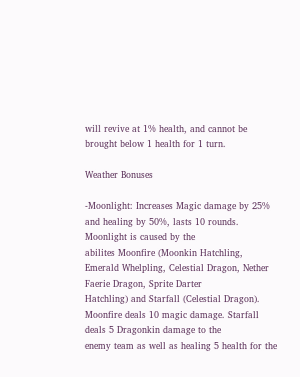will revive at 1% health, and cannot be
brought below 1 health for 1 turn.

Weather Bonuses

-Moonlight: Increases Magic damage by 25% and healing by 50%, lasts 10 rounds. Moonlight is caused by the
abilites Moonfire (Moonkin Hatchling, Emerald Whelpling, Celestial Dragon, Nether Faerie Dragon, Sprite Darter
Hatchling) and Starfall (Celestial Dragon). Moonfire deals 10 magic damage. Starfall deals 5 Dragonkin damage to the
enemy team as well as healing 5 health for the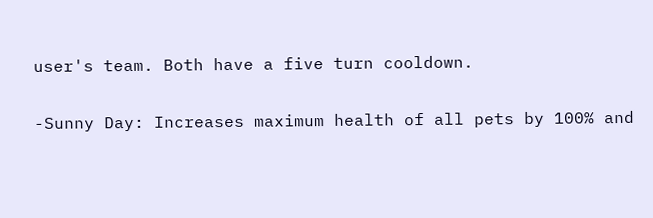user's team. Both have a five turn cooldown.

-Sunny Day: Increases maximum health of all pets by 100% and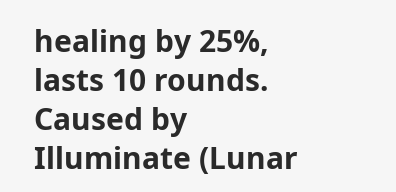healing by 25%, lasts 10 rounds.
Caused by Illuminate (Lunar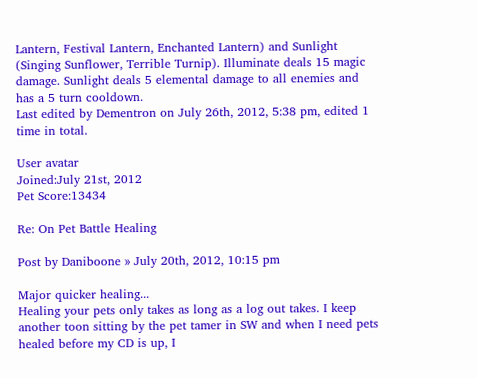Lantern, Festival Lantern, Enchanted Lantern) and Sunlight (Singing Sunflower, Terrible Turnip). Illuminate deals 15 magic damage. Sunlight deals 5 elemental damage to all enemies and has a 5 turn cooldown.
Last edited by Dementron on July 26th, 2012, 5:38 pm, edited 1 time in total.

User avatar
Joined:July 21st, 2012
Pet Score:13434

Re: On Pet Battle Healing

Post by Daniboone » July 20th, 2012, 10:15 pm

Major quicker healing...
Healing your pets only takes as long as a log out takes. I keep another toon sitting by the pet tamer in SW and when I need pets healed before my CD is up, I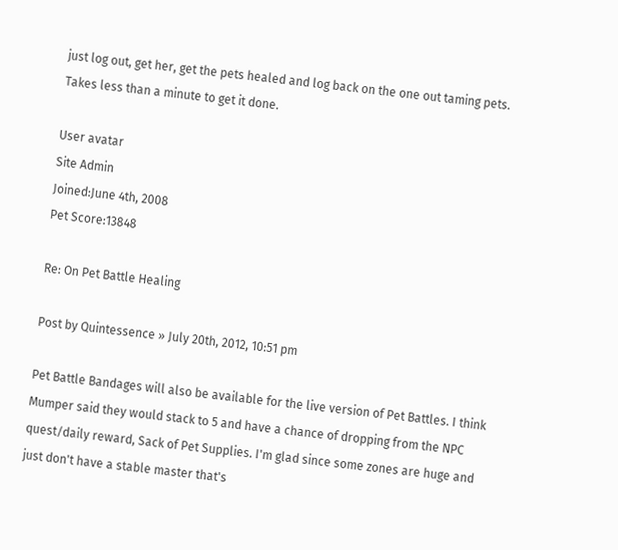just log out, get her, get the pets healed and log back on the one out taming pets. Takes less than a minute to get it done.

User avatar
Site Admin
Joined:June 4th, 2008
Pet Score:13848

Re: On Pet Battle Healing

Post by Quintessence » July 20th, 2012, 10:51 pm

Pet Battle Bandages will also be available for the live version of Pet Battles. I think Mumper said they would stack to 5 and have a chance of dropping from the NPC quest/daily reward, Sack of Pet Supplies. I'm glad since some zones are huge and just don't have a stable master that's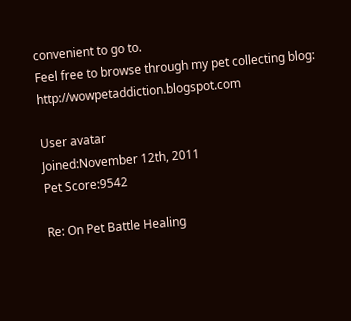convenient to go to.
Feel free to browse through my pet collecting blog: http://wowpetaddiction.blogspot.com

User avatar
Joined:November 12th, 2011
Pet Score:9542

Re: On Pet Battle Healing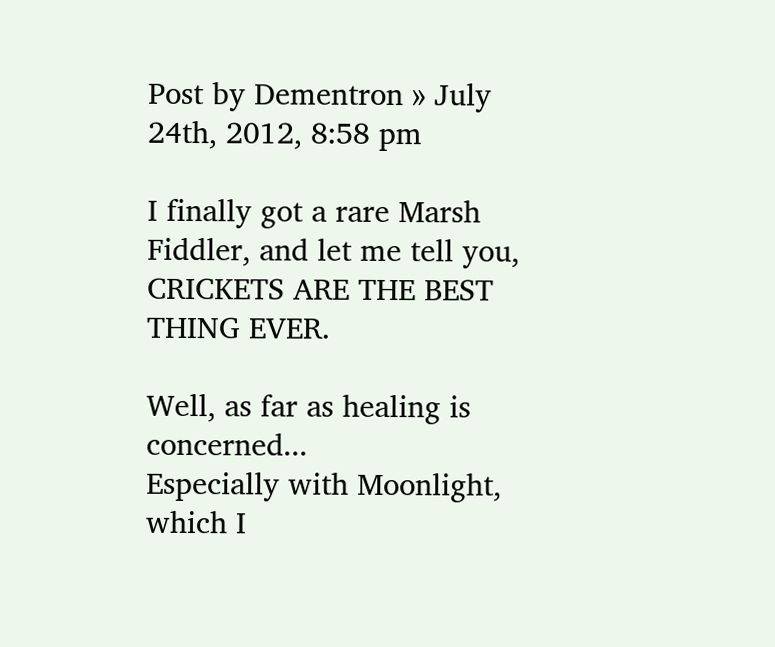Post by Dementron » July 24th, 2012, 8:58 pm

I finally got a rare Marsh Fiddler, and let me tell you, CRICKETS ARE THE BEST THING EVER.

Well, as far as healing is concerned...
Especially with Moonlight, which I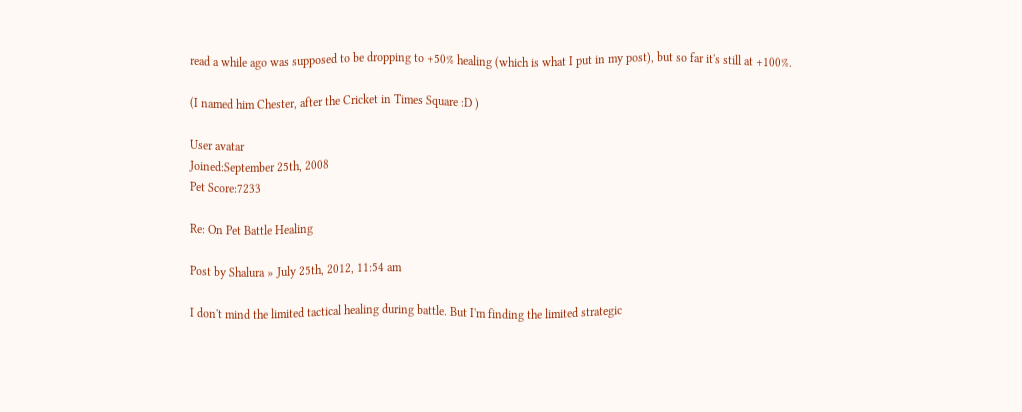read a while ago was supposed to be dropping to +50% healing (which is what I put in my post), but so far it's still at +100%.

(I named him Chester, after the Cricket in Times Square :D )

User avatar
Joined:September 25th, 2008
Pet Score:7233

Re: On Pet Battle Healing

Post by Shalura » July 25th, 2012, 11:54 am

I don't mind the limited tactical healing during battle. But I'm finding the limited strategic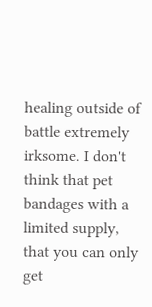healing outside of battle extremely irksome. I don't think that pet bandages with a limited supply, that you can only get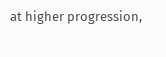at higher progression,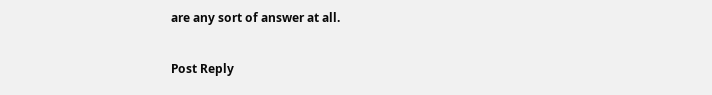are any sort of answer at all.

Post Reply